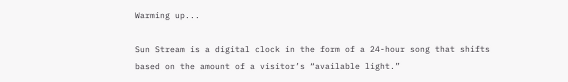Warming up...

Sun Stream is a digital clock in the form of a 24-hour song that shifts based on the amount of a visitor’s “available light.”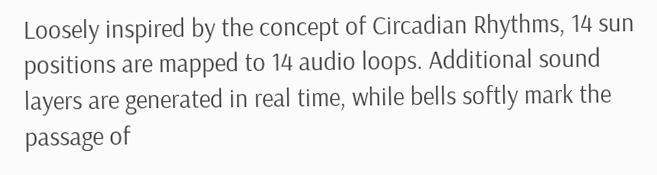Loosely inspired by the concept of Circadian Rhythms, 14 sun positions are mapped to 14 audio loops. Additional sound layers are generated in real time, while bells softly mark the passage of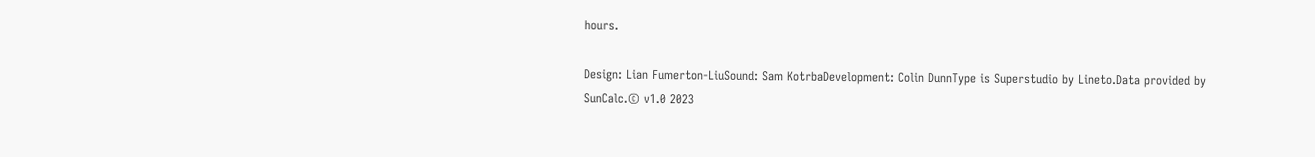hours.

Design: Lian Fumerton-LiuSound: Sam KotrbaDevelopment: Colin DunnType is Superstudio by Lineto.Data provided by SunCalc.© v1.0 2023